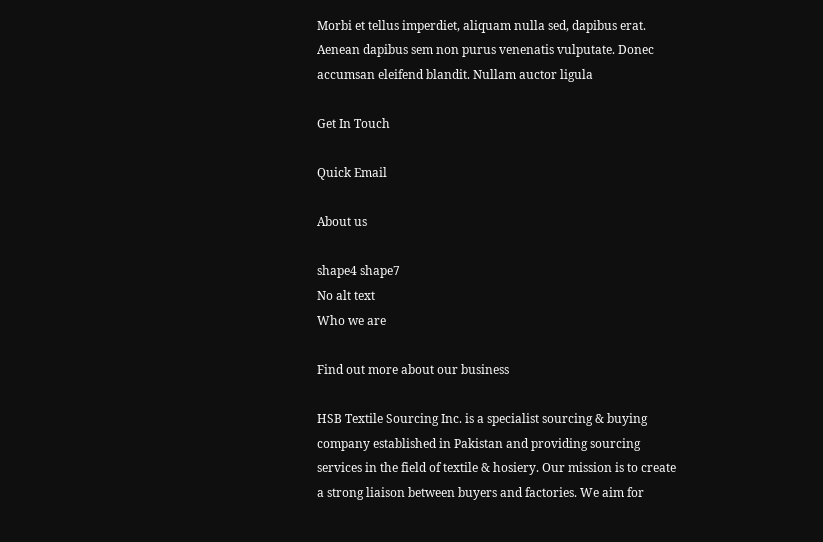Morbi et tellus imperdiet, aliquam nulla sed, dapibus erat. Aenean dapibus sem non purus venenatis vulputate. Donec accumsan eleifend blandit. Nullam auctor ligula

Get In Touch

Quick Email

About us

shape4 shape7
No alt text
Who we are

Find out more about our business

HSB Textile Sourcing Inc. is a specialist sourcing & buying company established in Pakistan and providing sourcing services in the field of textile & hosiery. Our mission is to create a strong liaison between buyers and factories. We aim for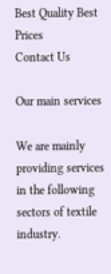Best Quality Best Prices
Contact Us

Our main services

We are mainly providing services in the following sectors of textile industry.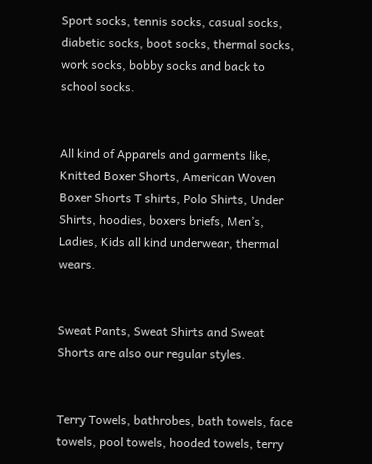Sport socks, tennis socks, casual socks, diabetic socks, boot socks, thermal socks, work socks, bobby socks and back to school socks.


All kind of Apparels and garments like, Knitted Boxer Shorts, American Woven Boxer Shorts T shirts, Polo Shirts, Under Shirts, hoodies, boxers briefs, Men’s, Ladies, Kids all kind underwear, thermal wears.


Sweat Pants, Sweat Shirts and Sweat Shorts are also our regular styles.


Terry Towels, bathrobes, bath towels, face towels, pool towels, hooded towels, terry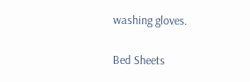washing gloves.

Bed Sheets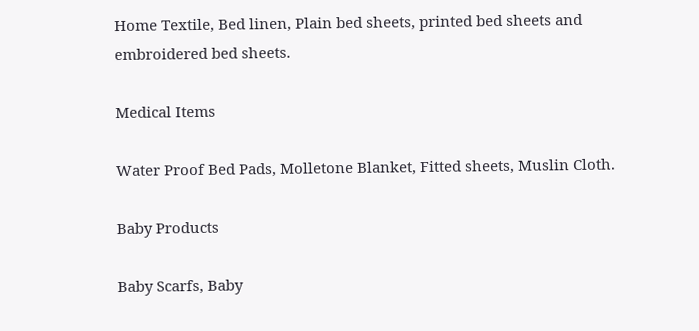Home Textile, Bed linen, Plain bed sheets, printed bed sheets and embroidered bed sheets.

Medical Items

Water Proof Bed Pads, Molletone Blanket, Fitted sheets, Muslin Cloth.

Baby Products

Baby Scarfs, Baby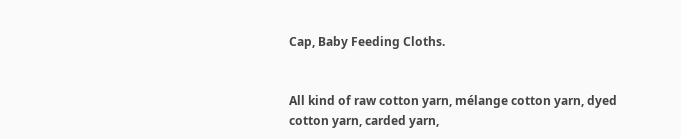Cap, Baby Feeding Cloths.


All kind of raw cotton yarn, mélange cotton yarn, dyed cotton yarn, carded yarn,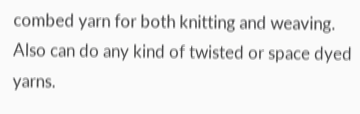combed yarn for both knitting and weaving. Also can do any kind of twisted or space dyed yarns.